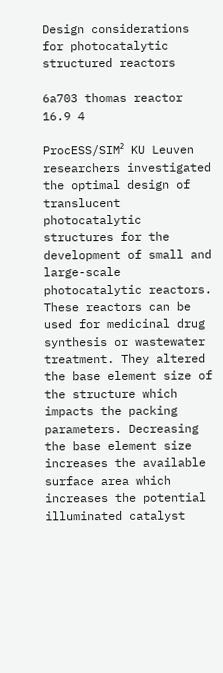Design considerations for photocatalytic structured reactors

6a703 thomas reactor 16.9 4

ProcESS/SIM² KU Leuven researchers investigated the optimal design of translucent photocatalytic structures for the development of small and large-scale photocatalytic reactors. These reactors can be used for medicinal drug synthesis or wastewater treatment. They altered the base element size of the structure which impacts the packing parameters. Decreasing the base element size increases the available surface area which increases the potential illuminated catalyst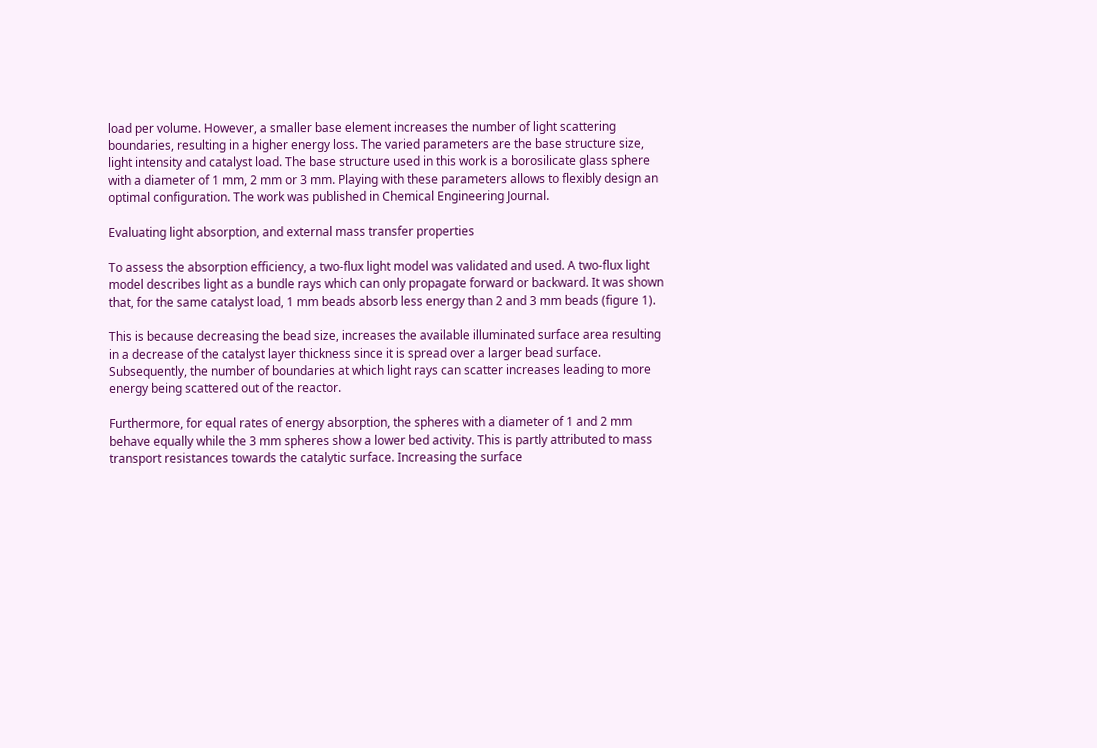load per volume. However, a smaller base element increases the number of light scattering boundaries, resulting in a higher energy loss. The varied parameters are the base structure size, light intensity and catalyst load. The base structure used in this work is a borosilicate glass sphere with a diameter of 1 mm, 2 mm or 3 mm. Playing with these parameters allows to flexibly design an optimal configuration. The work was published in Chemical Engineering Journal.

Evaluating light absorption, and external mass transfer properties

To assess the absorption efficiency, a two-flux light model was validated and used. A two-flux light model describes light as a bundle rays which can only propagate forward or backward. It was shown that, for the same catalyst load, 1 mm beads absorb less energy than 2 and 3 mm beads (figure 1).

This is because decreasing the bead size, increases the available illuminated surface area resulting in a decrease of the catalyst layer thickness since it is spread over a larger bead surface. Subsequently, the number of boundaries at which light rays can scatter increases leading to more energy being scattered out of the reactor.

Furthermore, for equal rates of energy absorption, the spheres with a diameter of 1 and 2 mm behave equally while the 3 mm spheres show a lower bed activity. This is partly attributed to mass transport resistances towards the catalytic surface. Increasing the surface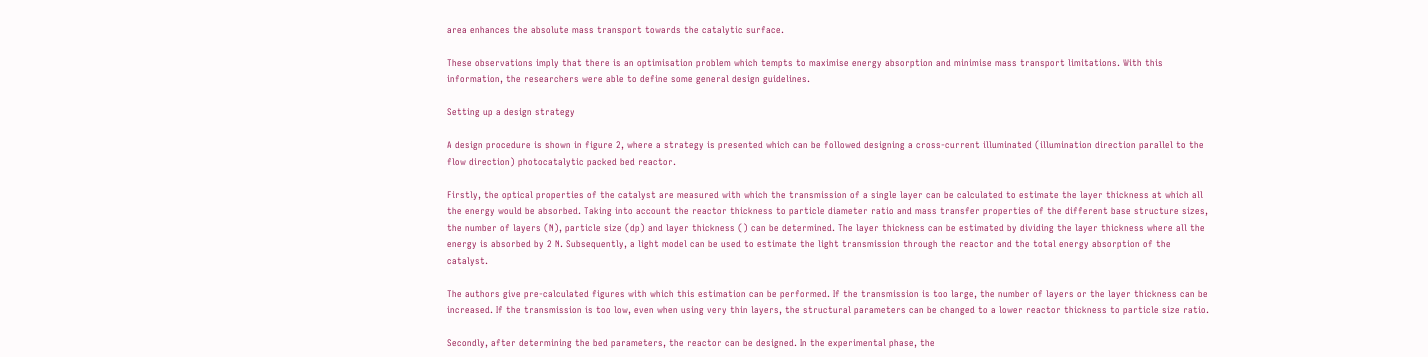area enhances the absolute mass transport towards the catalytic surface.

These observations imply that there is an optimisation problem which tempts to maximise energy absorption and minimise mass transport limitations. With this information, the researchers were able to define some general design guidelines.

Setting up a design strategy

A design procedure is shown in figure 2, where a strategy is presented which can be followed designing a cross-current illuminated (illumination direction parallel to the flow direction) photocatalytic packed bed reactor.

Firstly, the optical properties of the catalyst are measured with which the transmission of a single layer can be calculated to estimate the layer thickness at which all the energy would be absorbed. Taking into account the reactor thickness to particle diameter ratio and mass transfer properties of the different base structure sizes, the number of layers (N), particle size (dp) and layer thickness () can be determined. The layer thickness can be estimated by dividing the layer thickness where all the energy is absorbed by 2 N. Subsequently, a light model can be used to estimate the light transmission through the reactor and the total energy absorption of the catalyst.

The authors give pre-calculated figures with which this estimation can be performed. If the transmission is too large, the number of layers or the layer thickness can be increased. If the transmission is too low, even when using very thin layers, the structural parameters can be changed to a lower reactor thickness to particle size ratio.

Secondly, after determining the bed parameters, the reactor can be designed. In the experimental phase, the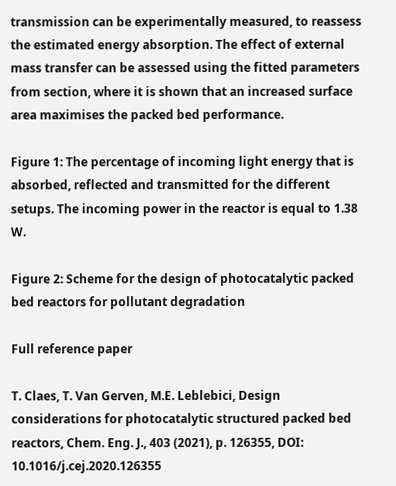transmission can be experimentally measured, to reassess the estimated energy absorption. The effect of external mass transfer can be assessed using the fitted parameters from section, where it is shown that an increased surface area maximises the packed bed performance.

Figure 1: The percentage of incoming light energy that is absorbed, reflected and transmitted for the different setups. The incoming power in the reactor is equal to 1.38 W.

Figure 2: Scheme for the design of photocatalytic packed bed reactors for pollutant degradation

Full reference paper

T. Claes, T. Van Gerven, M.E. Leblebici, Design considerations for photocatalytic structured packed bed reactors, Chem. Eng. J., 403 (2021), p. 126355, DOI: 10.1016/j.cej.2020.126355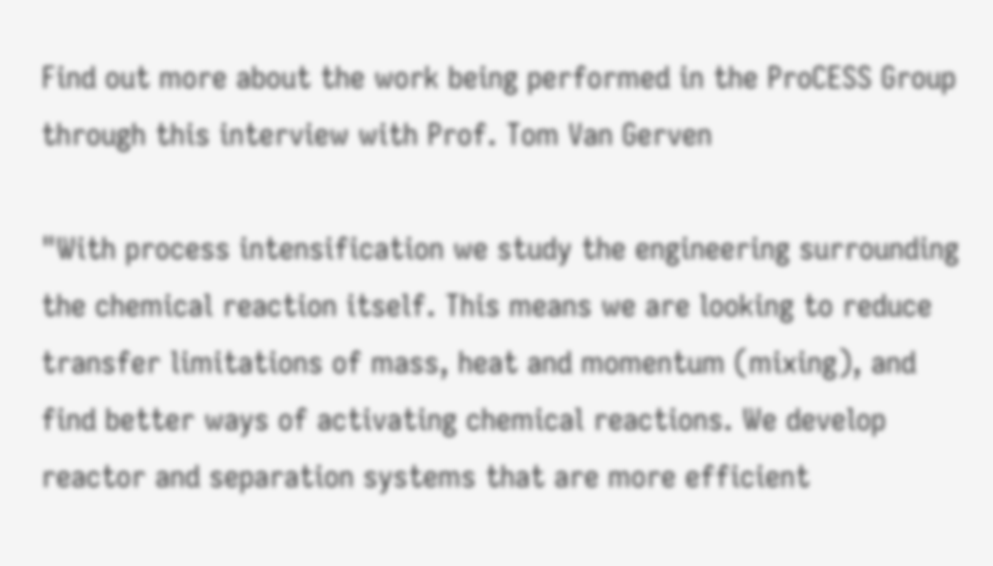Find out more about the work being performed in the ProCESS Group through this interview with Prof. Tom Van Gerven

"With process intensification we study the engineering surrounding the chemical reaction itself. This means we are looking to reduce transfer limitations of mass, heat and momentum (mixing), and find better ways of activating chemical reactions. We develop reactor and separation systems that are more efficient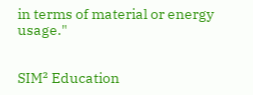in terms of material or energy usage."


SIM² Education